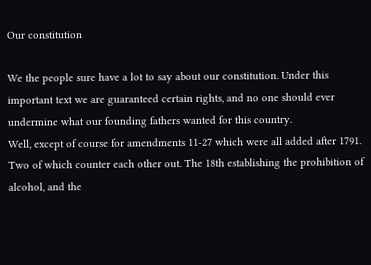Our constitution

We the people sure have a lot to say about our constitution. Under this important text we are guaranteed certain rights, and no one should ever undermine what our founding fathers wanted for this country.
Well, except of course for amendments 11-27 which were all added after 1791. Two of which counter each other out. The 18th establishing the prohibition of alcohol, and the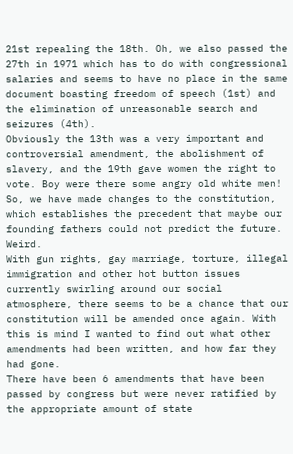21st repealing the 18th. Oh, we also passed the 27th in 1971 which has to do with congressional salaries and seems to have no place in the same document boasting freedom of speech (1st) and the elimination of unreasonable search and seizures (4th).
Obviously the 13th was a very important and controversial amendment, the abolishment of slavery, and the 19th gave women the right to vote. Boy were there some angry old white men!
So, we have made changes to the constitution, which establishes the precedent that maybe our founding fathers could not predict the future. Weird.
With gun rights, gay marriage, torture, illegal immigration and other hot button issues currently swirling around our social atmosphere, there seems to be a chance that our constitution will be amended once again. With this is mind I wanted to find out what other amendments had been written, and how far they had gone.
There have been 6 amendments that have been passed by congress but were never ratified by the appropriate amount of state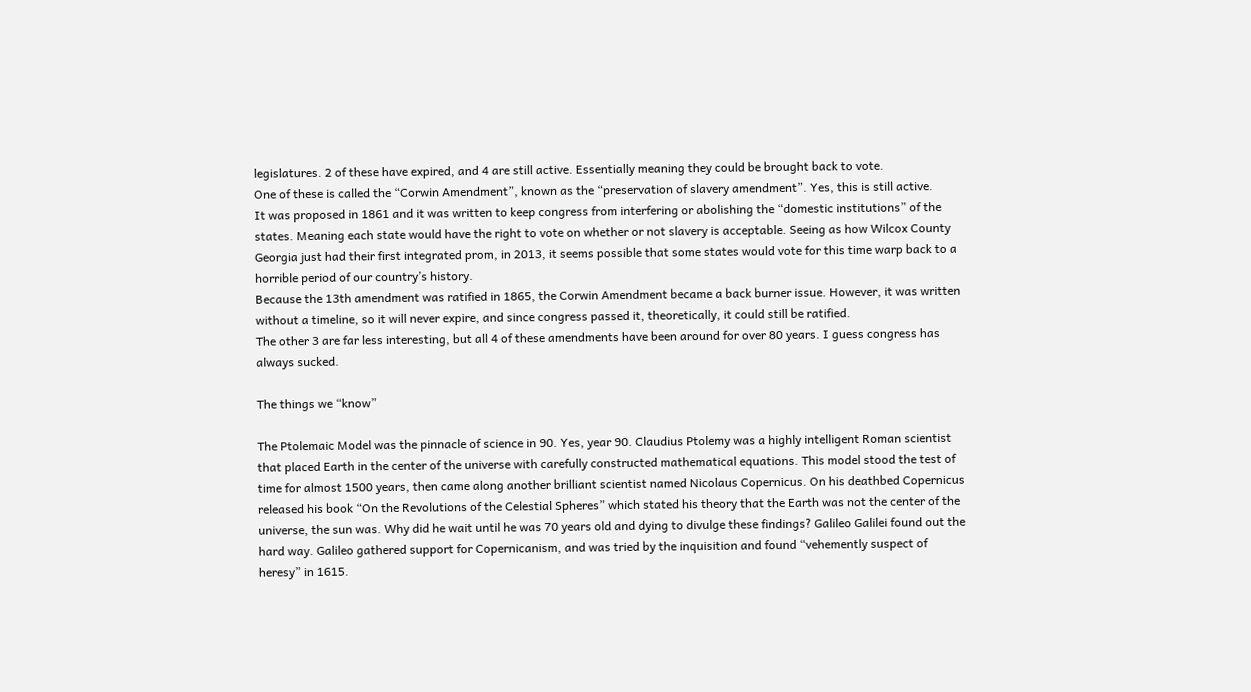legislatures. 2 of these have expired, and 4 are still active. Essentially meaning they could be brought back to vote.
One of these is called the “Corwin Amendment”, known as the “preservation of slavery amendment”. Yes, this is still active.
It was proposed in 1861 and it was written to keep congress from interfering or abolishing the “domestic institutions” of the states. Meaning each state would have the right to vote on whether or not slavery is acceptable. Seeing as how Wilcox County Georgia just had their first integrated prom, in 2013, it seems possible that some states would vote for this time warp back to a horrible period of our country’s history.
Because the 13th amendment was ratified in 1865, the Corwin Amendment became a back burner issue. However, it was written without a timeline, so it will never expire, and since congress passed it, theoretically, it could still be ratified.
The other 3 are far less interesting, but all 4 of these amendments have been around for over 80 years. I guess congress has always sucked.

The things we “know”

The Ptolemaic Model was the pinnacle of science in 90. Yes, year 90. Claudius Ptolemy was a highly intelligent Roman scientist that placed Earth in the center of the universe with carefully constructed mathematical equations. This model stood the test of time for almost 1500 years, then came along another brilliant scientist named Nicolaus Copernicus. On his deathbed Copernicus released his book “On the Revolutions of the Celestial Spheres” which stated his theory that the Earth was not the center of the universe, the sun was. Why did he wait until he was 70 years old and dying to divulge these findings? Galileo Galilei found out the hard way. Galileo gathered support for Copernicanism, and was tried by the inquisition and found “vehemently suspect of heresy” in 1615.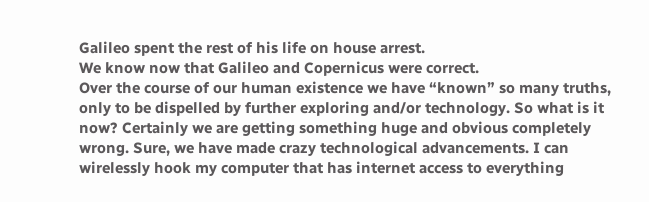Galileo spent the rest of his life on house arrest.
We know now that Galileo and Copernicus were correct.
Over the course of our human existence we have “known” so many truths, only to be dispelled by further exploring and/or technology. So what is it now? Certainly we are getting something huge and obvious completely wrong. Sure, we have made crazy technological advancements. I can wirelessly hook my computer that has internet access to everything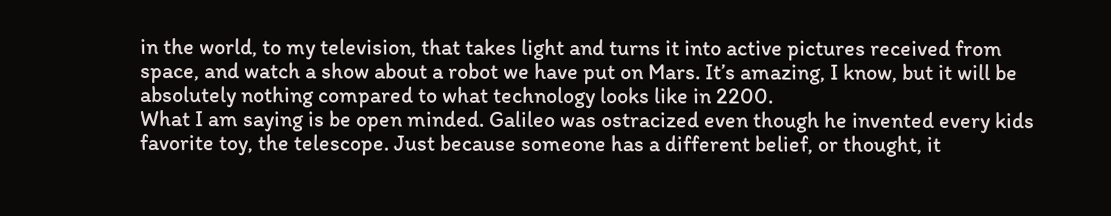in the world, to my television, that takes light and turns it into active pictures received from space, and watch a show about a robot we have put on Mars. It’s amazing, I know, but it will be absolutely nothing compared to what technology looks like in 2200.
What I am saying is be open minded. Galileo was ostracized even though he invented every kids favorite toy, the telescope. Just because someone has a different belief, or thought, it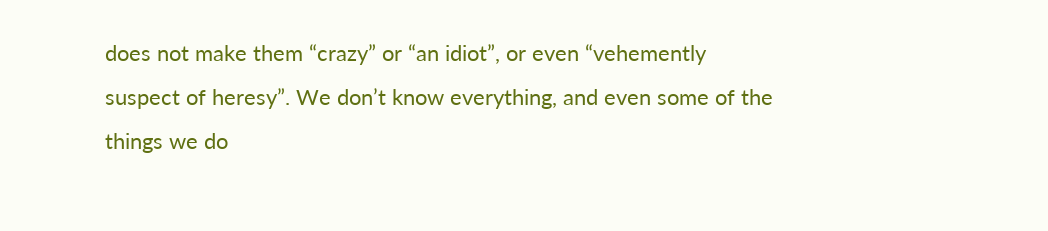does not make them “crazy” or “an idiot”, or even “vehemently suspect of heresy”. We don’t know everything, and even some of the things we do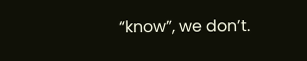“know”, we don’t.